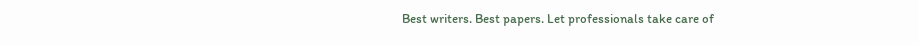Best writers. Best papers. Let professionals take care of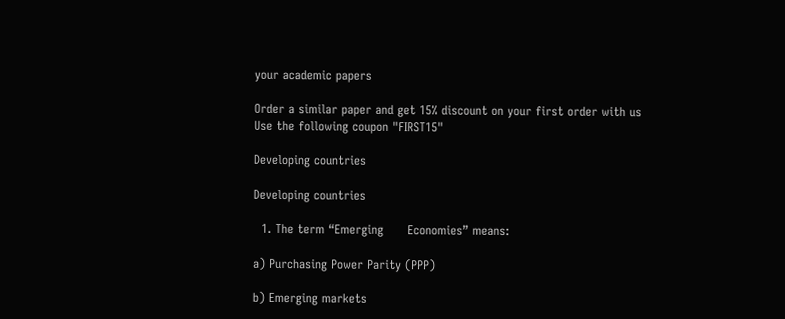your academic papers

Order a similar paper and get 15% discount on your first order with us
Use the following coupon "FIRST15"

Developing countries

Developing countries

  1. The term “Emerging      Economies” means:

a) Purchasing Power Parity (PPP)

b) Emerging markets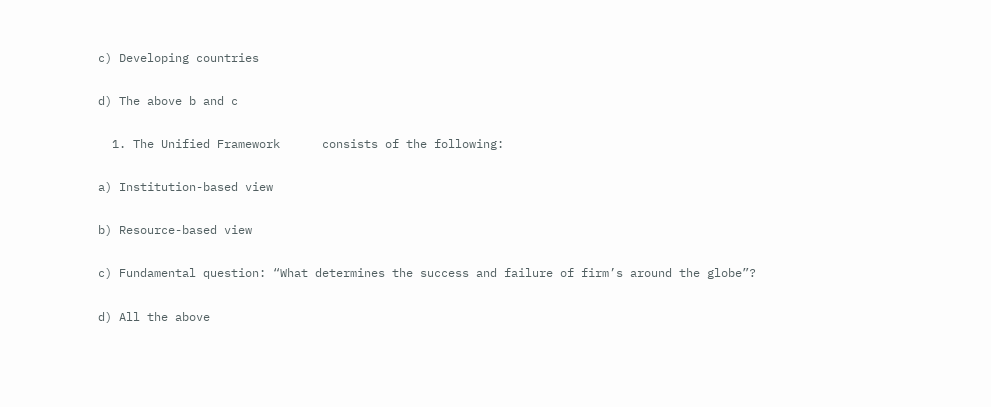c) Developing countries

d) The above b and c

  1. The Unified Framework      consists of the following:

a) Institution-based view

b) Resource-based view

c) Fundamental question: “What determines the success and failure of firm’s around the globe”?

d) All the above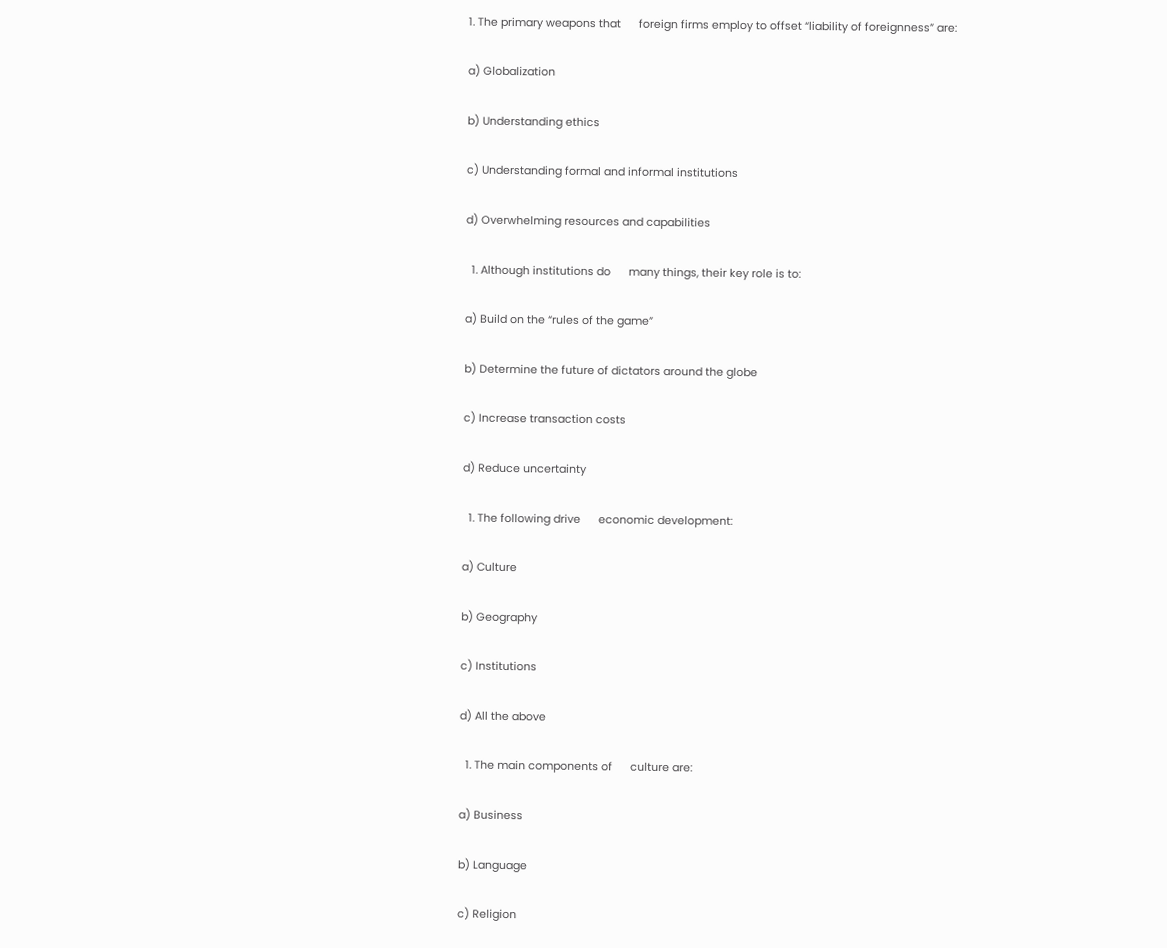1. The primary weapons that      foreign firms employ to offset “liability of foreignness” are:

a) Globalization

b) Understanding ethics

c) Understanding formal and informal institutions

d) Overwhelming resources and capabilities

  1. Although institutions do      many things, their key role is to:

a) Build on the “rules of the game”

b) Determine the future of dictators around the globe

c) Increase transaction costs

d) Reduce uncertainty

  1. The following drive      economic development:

a) Culture

b) Geography

c) Institutions

d) All the above

  1. The main components of      culture are:

a) Business

b) Language

c) Religion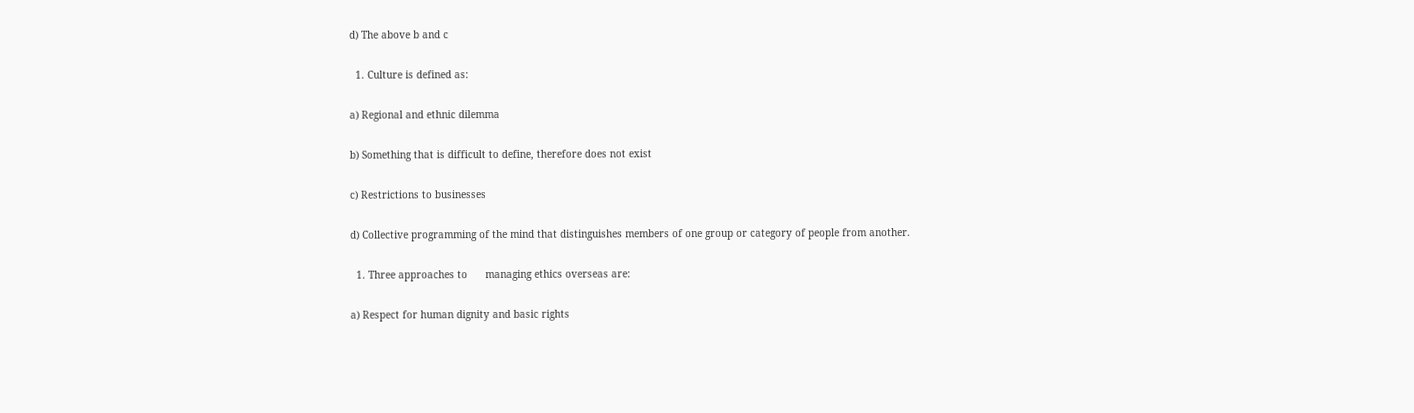d) The above b and c

  1. Culture is defined as:

a) Regional and ethnic dilemma

b) Something that is difficult to define, therefore does not exist

c) Restrictions to businesses

d) Collective programming of the mind that distinguishes members of one group or category of people from another.

  1. Three approaches to      managing ethics overseas are:

a) Respect for human dignity and basic rights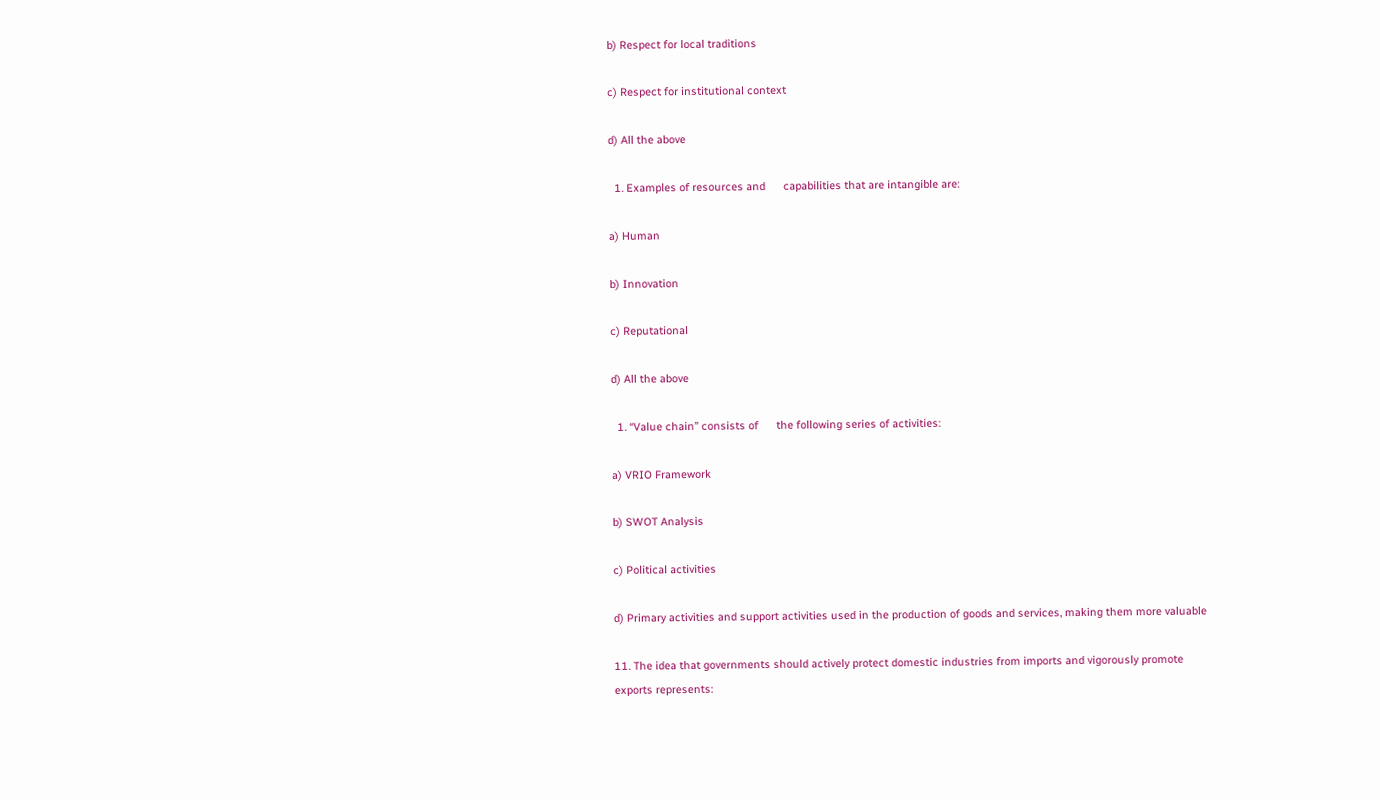b) Respect for local traditions

c) Respect for institutional context

d) All the above

  1. Examples of resources and      capabilities that are intangible are:

a) Human

b) Innovation

c) Reputational

d) All the above

  1. “Value chain” consists of      the following series of activities:

a) VRIO Framework

b) SWOT Analysis

c) Political activities

d) Primary activities and support activities used in the production of goods and services, making them more valuable

11. The idea that governments should actively protect domestic industries from imports and vigorously promote exports represents: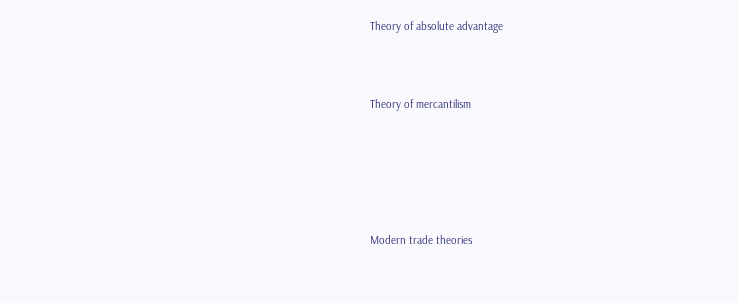Theory of absolute advantage



Theory of mercantilism






Modern trade theories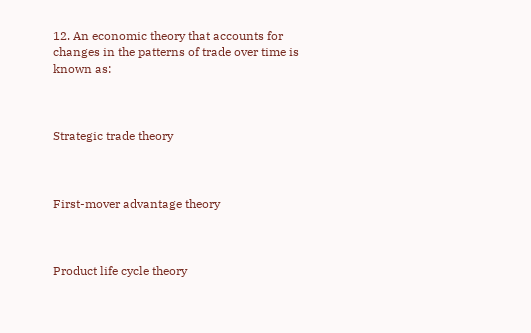12. An economic theory that accounts for changes in the patterns of trade over time is known as:



Strategic trade theory



First-mover advantage theory



Product life cycle theory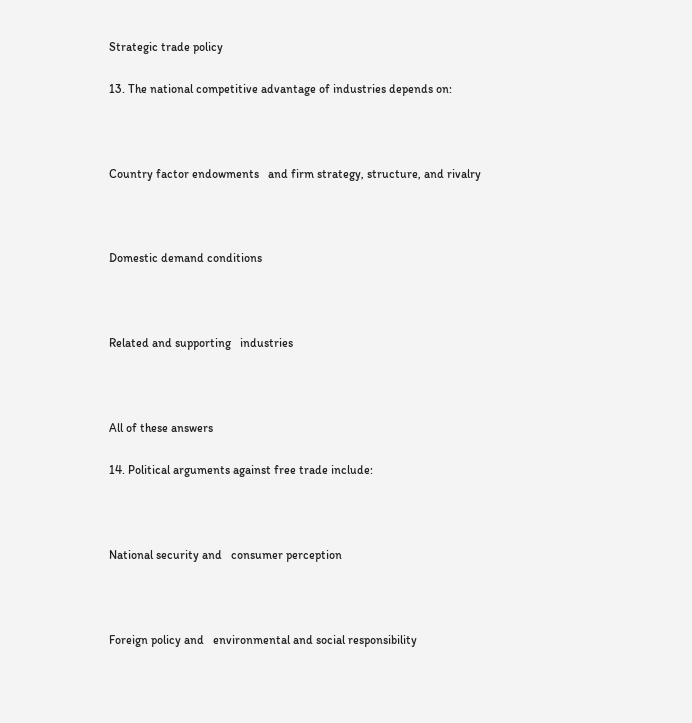Strategic trade policy

13. The national competitive advantage of industries depends on:



Country factor endowments   and firm strategy, structure, and rivalry



Domestic demand conditions



Related and supporting   industries



All of these answers

14. Political arguments against free trade include:



National security and   consumer perception



Foreign policy and   environmental and social responsibility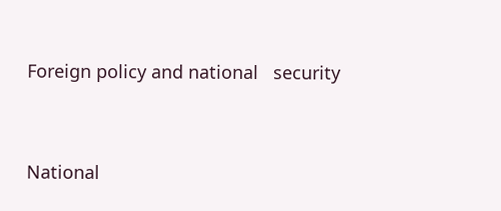Foreign policy and national   security



National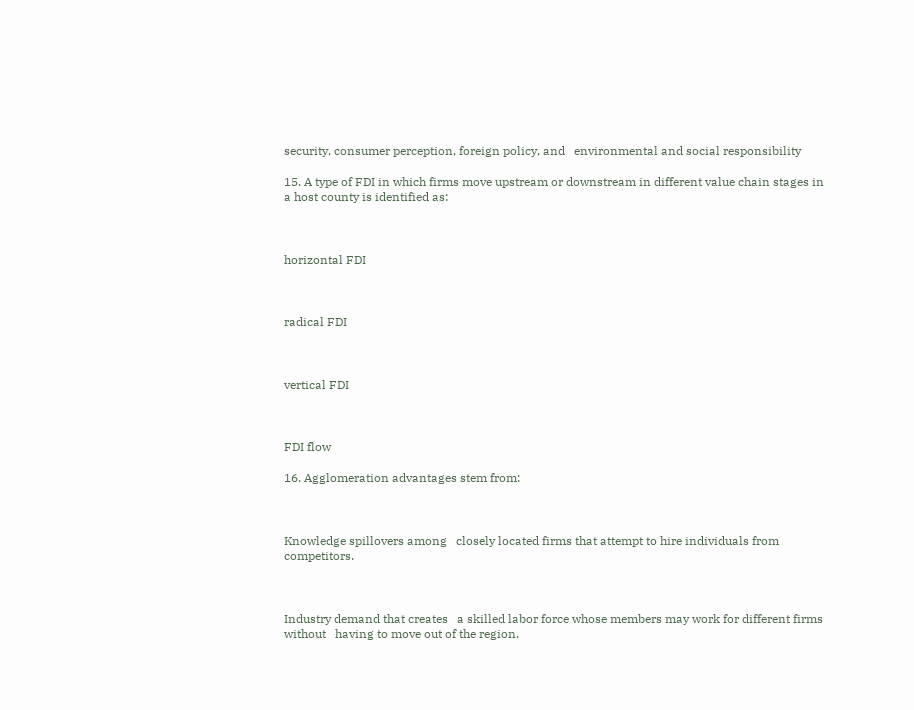security, consumer perception, foreign policy, and   environmental and social responsibility

15. A type of FDI in which firms move upstream or downstream in different value chain stages in a host county is identified as:



horizontal FDI



radical FDI



vertical FDI



FDI flow

16. Agglomeration advantages stem from:



Knowledge spillovers among   closely located firms that attempt to hire individuals from competitors.



Industry demand that creates   a skilled labor force whose members may work for different firms without   having to move out of the region.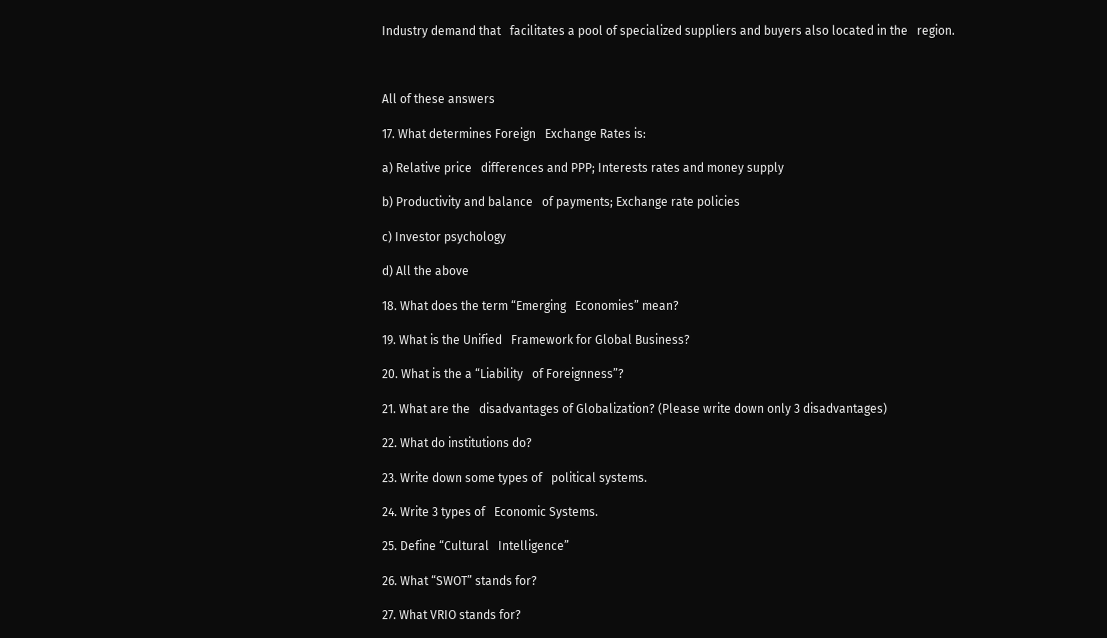Industry demand that   facilitates a pool of specialized suppliers and buyers also located in the   region.



All of these answers

17. What determines Foreign   Exchange Rates is:

a) Relative price   differences and PPP; Interests rates and money supply

b) Productivity and balance   of payments; Exchange rate policies

c) Investor psychology

d) All the above

18. What does the term “Emerging   Economies” mean?

19. What is the Unified   Framework for Global Business?

20. What is the a “Liability   of Foreignness”?

21. What are the   disadvantages of Globalization? (Please write down only 3 disadvantages)

22. What do institutions do?

23. Write down some types of   political systems.

24. Write 3 types of   Economic Systems.

25. Define “Cultural   Intelligence”

26. What “SWOT” stands for?

27. What VRIO stands for?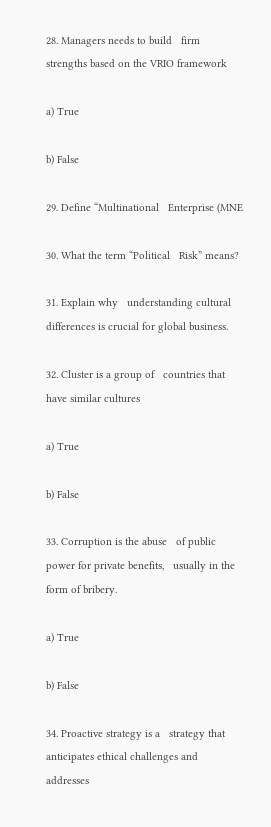28. Managers needs to build   firm strengths based on the VRIO framework

a) True

b) False

29. Define “Multinational   Enterprise (MNE

30. What the term “Political   Risk” means?

31. Explain why   understanding cultural differences is crucial for global business.

32. Cluster is a group of   countries that have similar cultures

a) True

b) False

33. Corruption is the abuse   of public power for private benefits,   usually in the form of bribery.

a) True

b) False

34. Proactive strategy is a   strategy that anticipates ethical challenges and addresses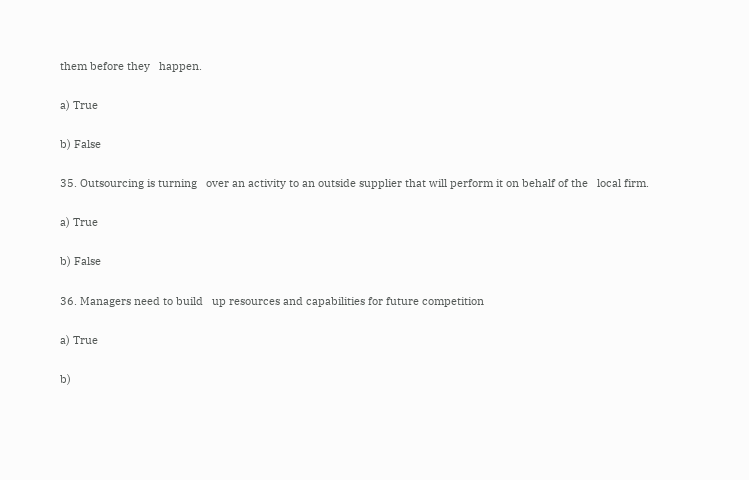them before they   happen.

a) True

b) False

35. Outsourcing is turning   over an activity to an outside supplier that will perform it on behalf of the   local firm.

a) True

b) False

36. Managers need to build   up resources and capabilities for future competition

a) True

b)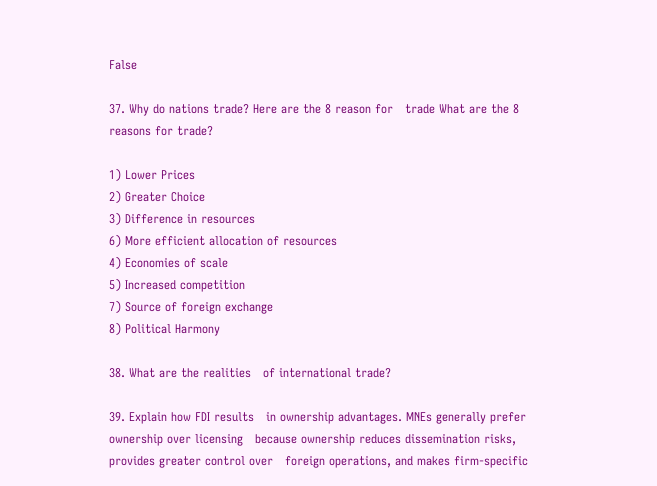False

37. Why do nations trade? Here are the 8 reason for   trade What are the 8 reasons for trade?

1) Lower Prices
2) Greater Choice
3) Difference in resources
6) More efficient allocation of resources
4) Economies of scale
5) Increased competition
7) Source of foreign exchange
8) Political Harmony

38. What are the realities   of international trade?

39. Explain how FDI results   in ownership advantages. MNEs generally prefer ownership over licensing   because ownership reduces dissemination risks, provides greater control over   foreign operations, and makes firm-specific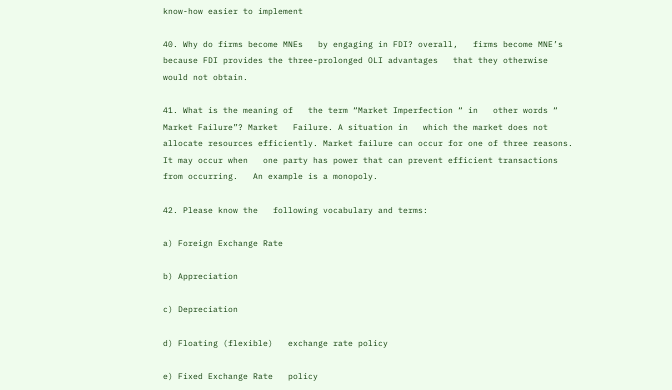know-how easier to implement

40. Why do firms become MNEs   by engaging in FDI? overall,   firms become MNE’s because FDI provides the three-prolonged OLI advantages   that they otherwise would not obtain.

41. What is the meaning of   the term “Market Imperfection “ in   other words “ Market Failure”? Market   Failure. A situation in   which the market does not   allocate resources efficiently. Market failure can occur for one of three reasons. It may occur when   one party has power that can prevent efficient transactions from occurring.   An example is a monopoly.

42. Please know the   following vocabulary and terms:

a) Foreign Exchange Rate

b) Appreciation

c) Depreciation

d) Floating (flexible)   exchange rate policy

e) Fixed Exchange Rate   policy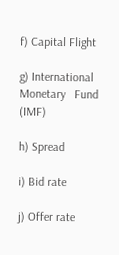f) Capital Flight

g) International Monetary   Fund (IMF)

h) Spread

i) Bid rate

j) Offer rate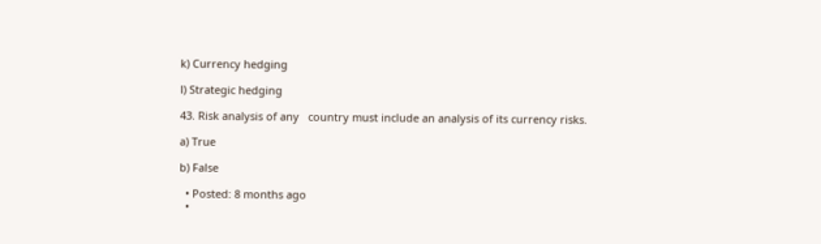k) Currency hedging

l) Strategic hedging

43. Risk analysis of any   country must include an analysis of its currency risks.

a) True

b) False

  • Posted: 8 months ago
  •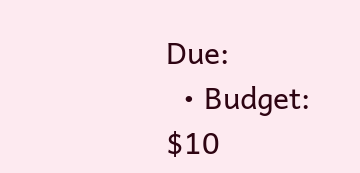Due:
  • Budget: $10